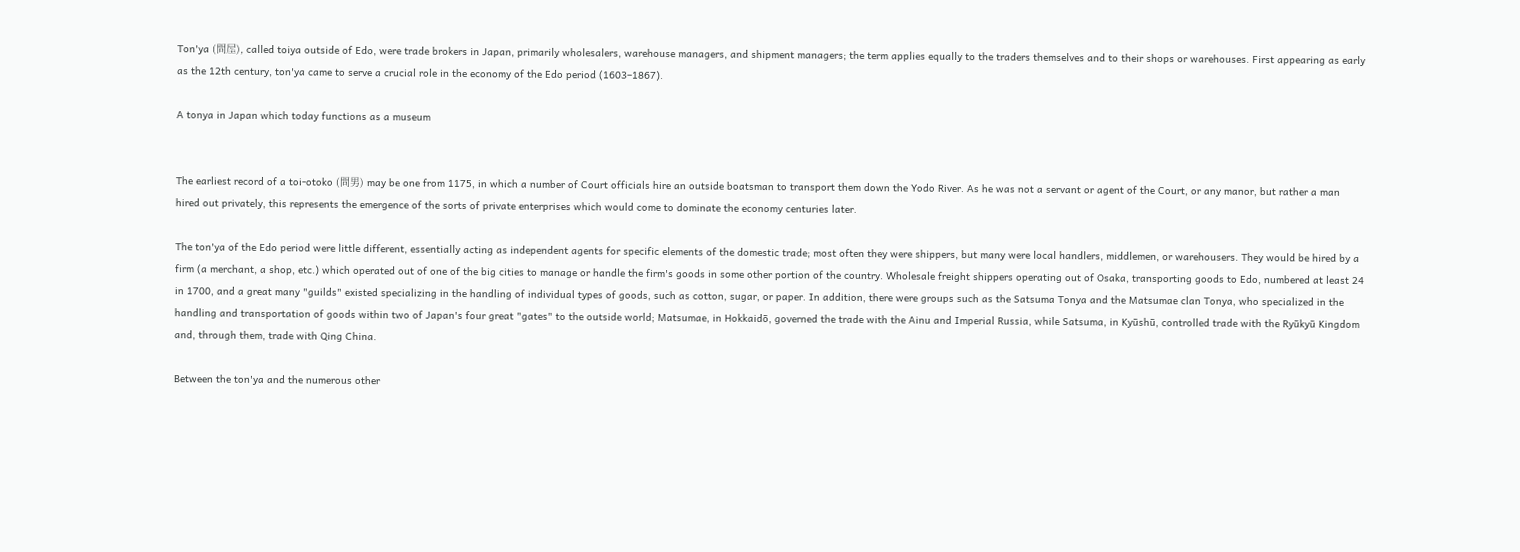Ton'ya (問屋), called toiya outside of Edo, were trade brokers in Japan, primarily wholesalers, warehouse managers, and shipment managers; the term applies equally to the traders themselves and to their shops or warehouses. First appearing as early as the 12th century, ton'ya came to serve a crucial role in the economy of the Edo period (1603–1867).

A tonya in Japan which today functions as a museum


The earliest record of a toi-otoko (問男) may be one from 1175, in which a number of Court officials hire an outside boatsman to transport them down the Yodo River. As he was not a servant or agent of the Court, or any manor, but rather a man hired out privately, this represents the emergence of the sorts of private enterprises which would come to dominate the economy centuries later.

The ton'ya of the Edo period were little different, essentially acting as independent agents for specific elements of the domestic trade; most often they were shippers, but many were local handlers, middlemen, or warehousers. They would be hired by a firm (a merchant, a shop, etc.) which operated out of one of the big cities to manage or handle the firm's goods in some other portion of the country. Wholesale freight shippers operating out of Osaka, transporting goods to Edo, numbered at least 24 in 1700, and a great many "guilds" existed specializing in the handling of individual types of goods, such as cotton, sugar, or paper. In addition, there were groups such as the Satsuma Tonya and the Matsumae clan Tonya, who specialized in the handling and transportation of goods within two of Japan's four great "gates" to the outside world; Matsumae, in Hokkaidō, governed the trade with the Ainu and Imperial Russia, while Satsuma, in Kyūshū, controlled trade with the Ryūkyū Kingdom and, through them, trade with Qing China.

Between the ton'ya and the numerous other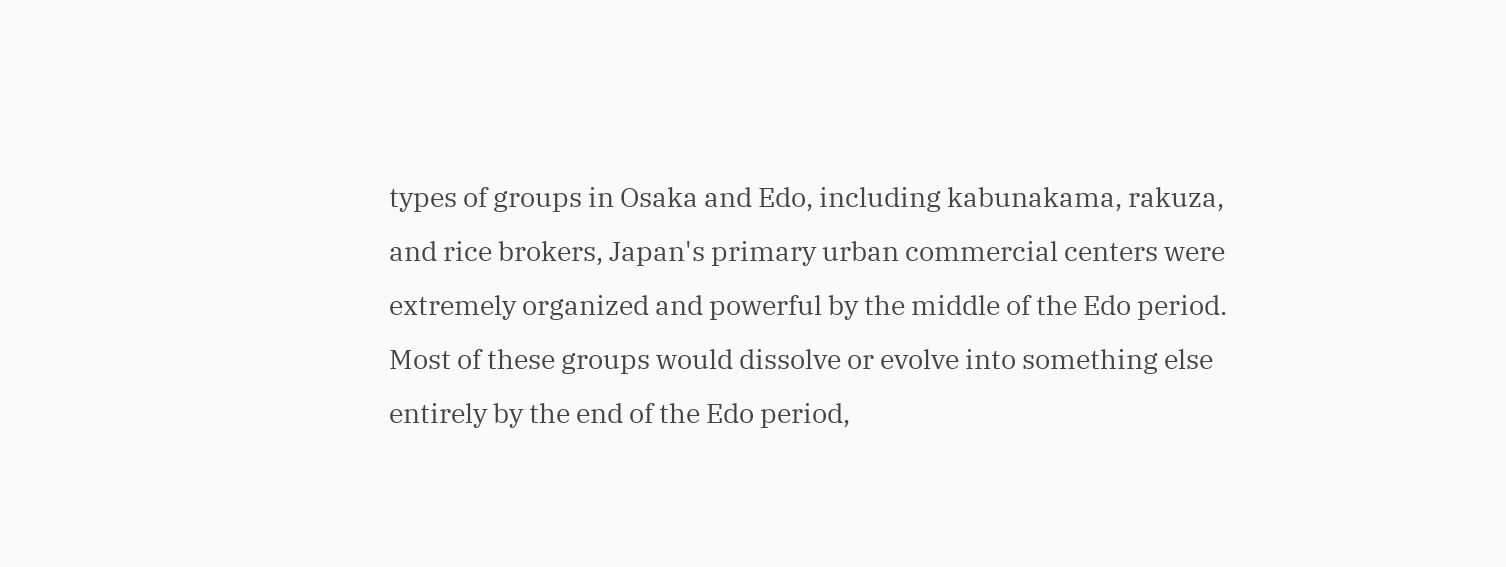types of groups in Osaka and Edo, including kabunakama, rakuza, and rice brokers, Japan's primary urban commercial centers were extremely organized and powerful by the middle of the Edo period. Most of these groups would dissolve or evolve into something else entirely by the end of the Edo period,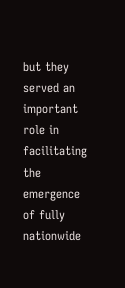but they served an important role in facilitating the emergence of fully nationwide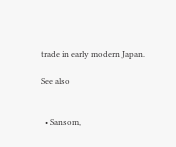trade in early modern Japan.

See also


  • Sansom,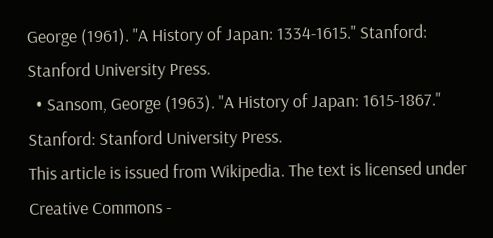George (1961). "A History of Japan: 1334-1615." Stanford: Stanford University Press.
  • Sansom, George (1963). "A History of Japan: 1615-1867." Stanford: Stanford University Press.
This article is issued from Wikipedia. The text is licensed under Creative Commons -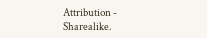Attribution - Sharealike.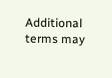Additional terms may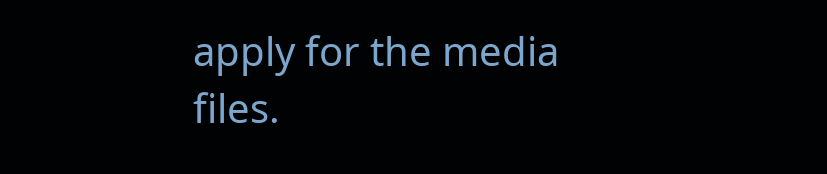apply for the media files.